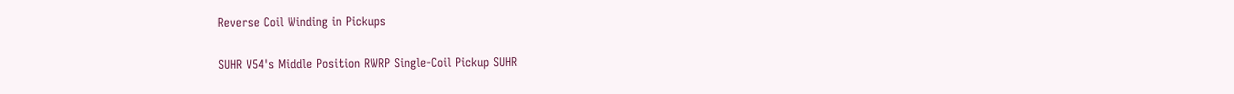Reverse Coil Winding in Pickups

SUHR V54's Middle Position RWRP Single-Coil Pickup SUHR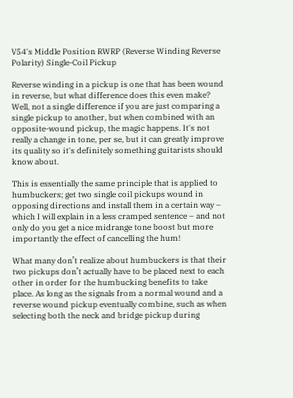V54's Middle Position RWRP (Reverse Winding Reverse Polarity) Single-Coil Pickup

Reverse winding in a pickup is one that has been wound in reverse, but what difference does this even make? Well, not a single difference if you are just comparing a single pickup to another, but when combined with an opposite-wound pickup, the magic happens. It's not really a change in tone, per se, but it can greatly improve its quality so it's definitely something guitarists should know about.

This is essentially the same principle that is applied to humbuckers; get two single coil pickups wound in opposing directions and install them in a certain way – which I will explain in a less cramped sentence – and not only do you get a nice midrange tone boost but more importantly the effect of cancelling the hum!

What many don’t realize about humbuckers is that their two pickups don’t actually have to be placed next to each other in order for the humbucking benefits to take place. As long as the signals from a normal wound and a reverse wound pickup eventually combine, such as when selecting both the neck and bridge pickup during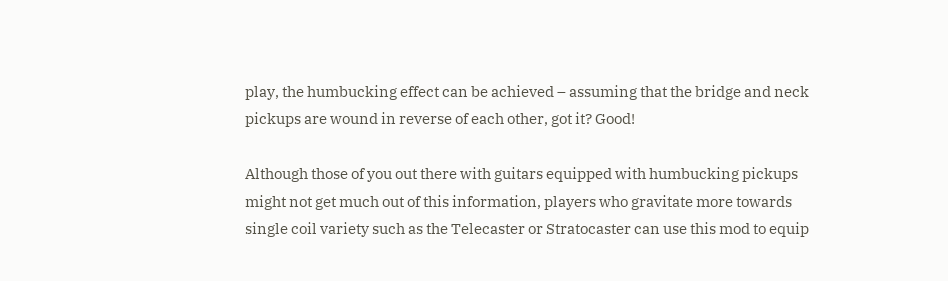play, the humbucking effect can be achieved – assuming that the bridge and neck pickups are wound in reverse of each other, got it? Good!

Although those of you out there with guitars equipped with humbucking pickups might not get much out of this information, players who gravitate more towards single coil variety such as the Telecaster or Stratocaster can use this mod to equip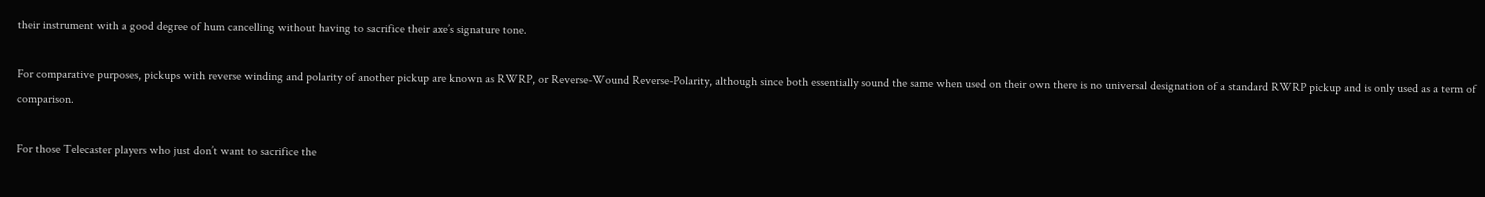their instrument with a good degree of hum cancelling without having to sacrifice their axe’s signature tone.

For comparative purposes, pickups with reverse winding and polarity of another pickup are known as RWRP, or Reverse-Wound Reverse-Polarity, although since both essentially sound the same when used on their own there is no universal designation of a standard RWRP pickup and is only used as a term of comparison.

For those Telecaster players who just don’t want to sacrifice the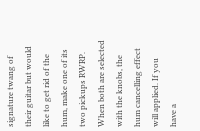signature twang of their guitar but would like to get rid of the hum, make one of its two pickups RWRP. When both are selected with the knobs, the hum cancelling effect will applied. If you have a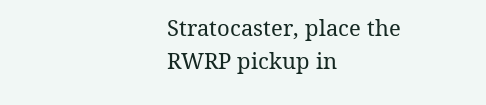Stratocaster, place the RWRP pickup in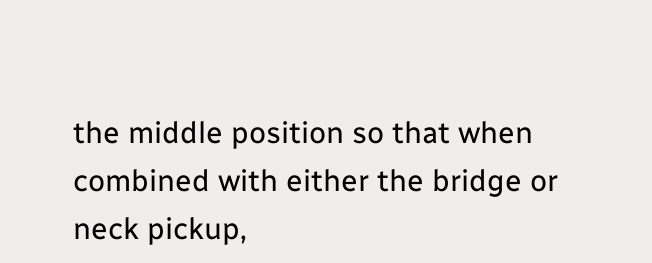the middle position so that when combined with either the bridge or neck pickup,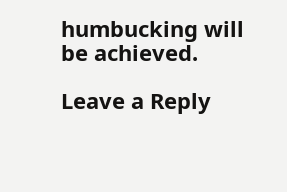humbucking will be achieved.

Leave a Reply